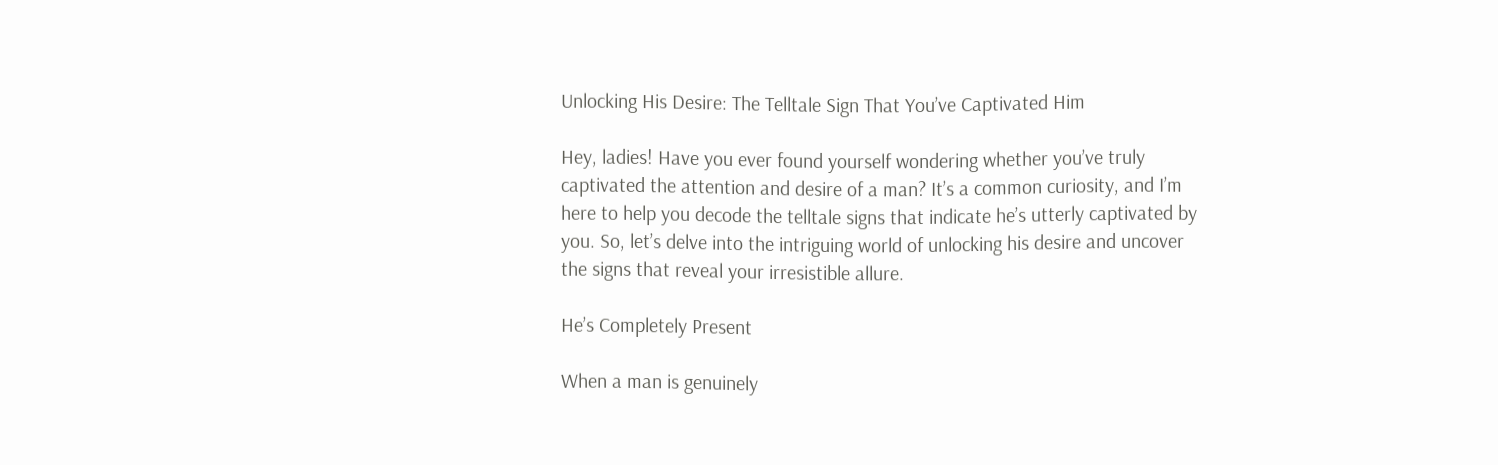Unlocking His Desire: The Telltale Sign That You’ve Captivated Him

Hey, ladies! Have you ever found yourself wondering whether you’ve truly captivated the attention and desire of a man? It’s a common curiosity, and I’m here to help you decode the telltale signs that indicate he’s utterly captivated by you. So, let’s delve into the intriguing world of unlocking his desire and uncover the signs that reveal your irresistible allure.

He’s Completely Present

When a man is genuinely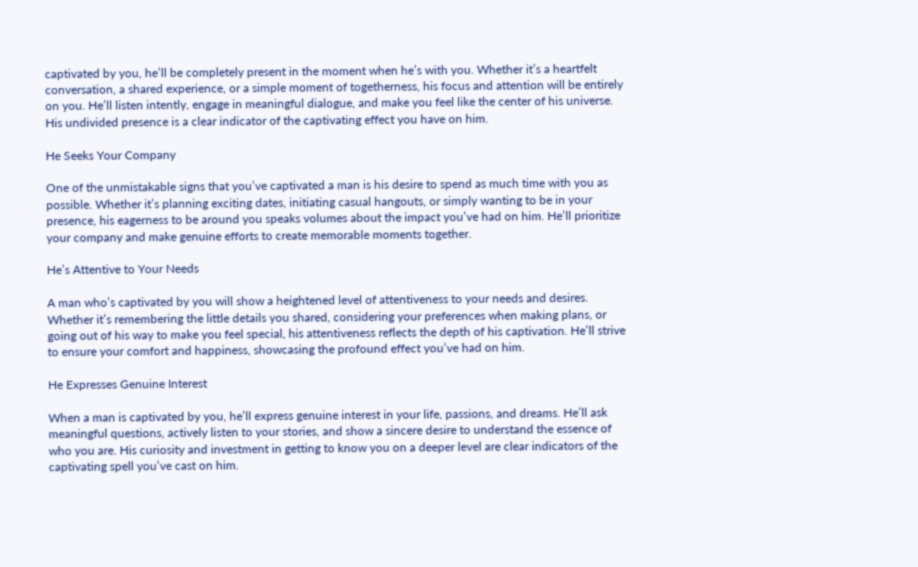captivated by you, he’ll be completely present in the moment when he’s with you. Whether it’s a heartfelt conversation, a shared experience, or a simple moment of togetherness, his focus and attention will be entirely on you. He’ll listen intently, engage in meaningful dialogue, and make you feel like the center of his universe. His undivided presence is a clear indicator of the captivating effect you have on him.

He Seeks Your Company

One of the unmistakable signs that you’ve captivated a man is his desire to spend as much time with you as possible. Whether it’s planning exciting dates, initiating casual hangouts, or simply wanting to be in your presence, his eagerness to be around you speaks volumes about the impact you’ve had on him. He’ll prioritize your company and make genuine efforts to create memorable moments together.

He’s Attentive to Your Needs

A man who’s captivated by you will show a heightened level of attentiveness to your needs and desires. Whether it’s remembering the little details you shared, considering your preferences when making plans, or going out of his way to make you feel special, his attentiveness reflects the depth of his captivation. He’ll strive to ensure your comfort and happiness, showcasing the profound effect you’ve had on him.

He Expresses Genuine Interest

When a man is captivated by you, he’ll express genuine interest in your life, passions, and dreams. He’ll ask meaningful questions, actively listen to your stories, and show a sincere desire to understand the essence of who you are. His curiosity and investment in getting to know you on a deeper level are clear indicators of the captivating spell you’ve cast on him.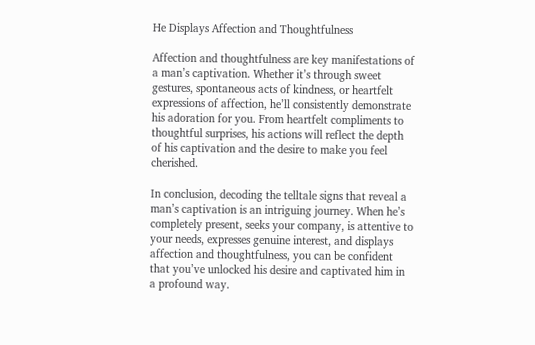He Displays Affection and Thoughtfulness

Affection and thoughtfulness are key manifestations of a man’s captivation. Whether it’s through sweet gestures, spontaneous acts of kindness, or heartfelt expressions of affection, he’ll consistently demonstrate his adoration for you. From heartfelt compliments to thoughtful surprises, his actions will reflect the depth of his captivation and the desire to make you feel cherished.

In conclusion, decoding the telltale signs that reveal a man’s captivation is an intriguing journey. When he’s completely present, seeks your company, is attentive to your needs, expresses genuine interest, and displays affection and thoughtfulness, you can be confident that you’ve unlocked his desire and captivated him in a profound way.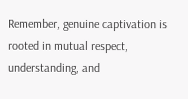Remember, genuine captivation is rooted in mutual respect, understanding, and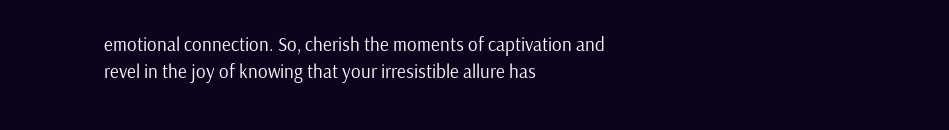emotional connection. So, cherish the moments of captivation and revel in the joy of knowing that your irresistible allure has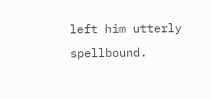left him utterly spellbound.